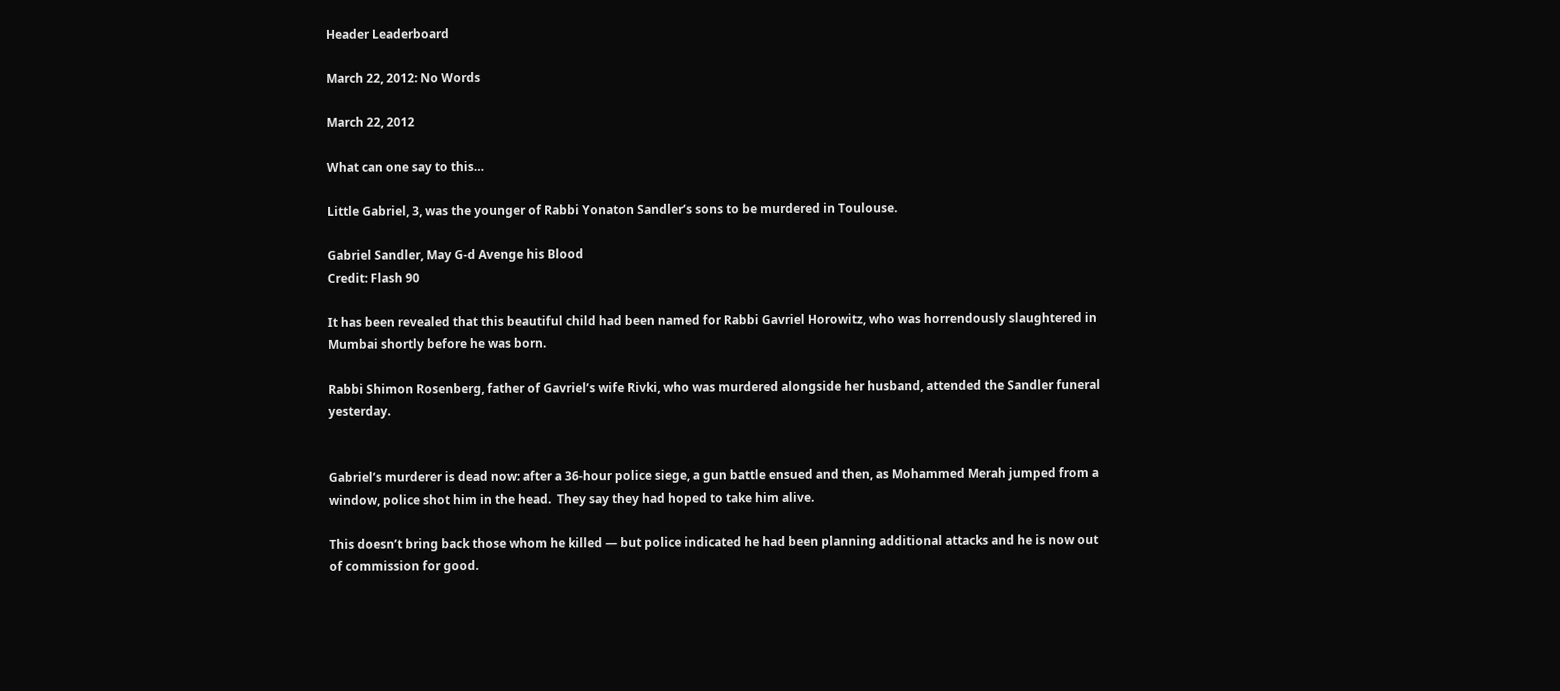Header Leaderboard

March 22, 2012: No Words

March 22, 2012

What can one say to this…

Little Gabriel, 3, was the younger of Rabbi Yonaton Sandler’s sons to be murdered in Toulouse.

Gabriel Sandler, May G-d Avenge his Blood
Credit: Flash 90

It has been revealed that this beautiful child had been named for Rabbi Gavriel Horowitz, who was horrendously slaughtered in Mumbai shortly before he was born.

Rabbi Shimon Rosenberg, father of Gavriel’s wife Rivki, who was murdered alongside her husband, attended the Sandler funeral yesterday.


Gabriel’s murderer is dead now: after a 36-hour police siege, a gun battle ensued and then, as Mohammed Merah jumped from a window, police shot him in the head.  They say they had hoped to take him alive.

This doesn’t bring back those whom he killed — but police indicated he had been planning additional attacks and he is now out of commission for good.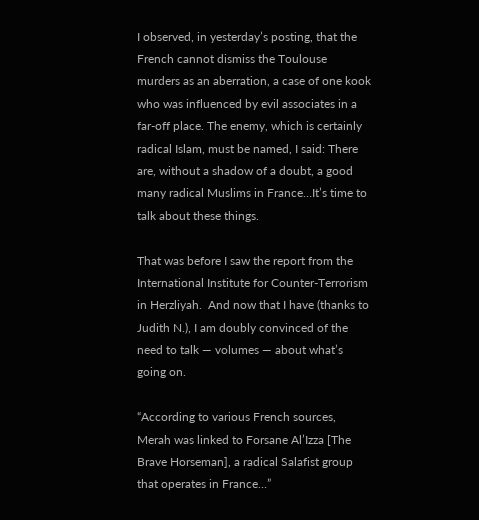I observed, in yesterday’s posting, that the French cannot dismiss the Toulouse murders as an aberration, a case of one kook who was influenced by evil associates in a far-off place. The enemy, which is certainly radical Islam, must be named, I said: There are, without a shadow of a doubt, a good many radical Muslims in France…It’s time to talk about these things.

That was before I saw the report from the International Institute for Counter-Terrorism in Herzliyah.  And now that I have (thanks to Judith N.), I am doubly convinced of the need to talk — volumes — about what’s going on.

“According to various French sources, Merah was linked to Forsane Al’Izza [The Brave Horseman], a radical Salafist group that operates in France…”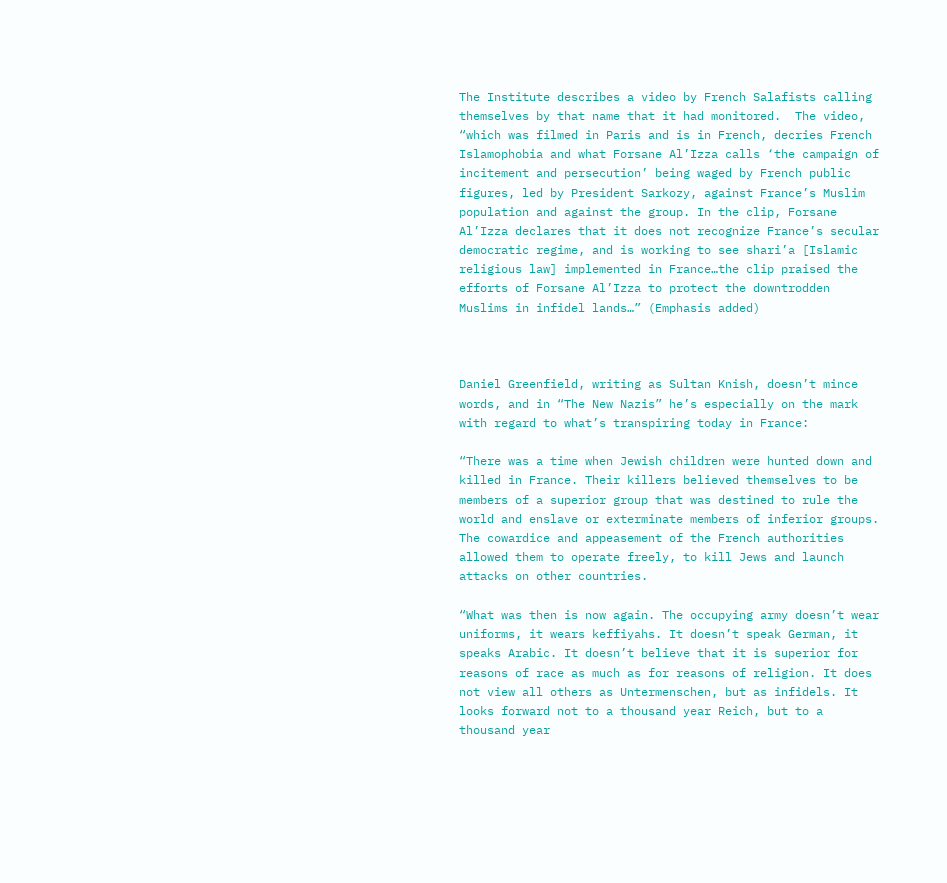The Institute describes a video by French Salafists calling themselves by that name that it had monitored.  The video, “which was filmed in Paris and is in French, decries French Islamophobia and what Forsane Al’Izza calls ‘the campaign of incitement and persecution’ being waged by French public figures, led by President Sarkozy, against France’s Muslim population and against the group. In the clip, Forsane Al’Izza declares that it does not recognize France’s secular democratic regime, and is working to see shari’a [Islamic religious law] implemented in France…the clip praised the efforts of Forsane Al’Izza to protect the downtrodden Muslims in infidel lands…” (Emphasis added)



Daniel Greenfield, writing as Sultan Knish, doesn’t mince words, and in “The New Nazis” he’s especially on the mark with regard to what’s transpiring today in France:

“There was a time when Jewish children were hunted down and killed in France. Their killers believed themselves to be members of a superior group that was destined to rule the world and enslave or exterminate members of inferior groups. The cowardice and appeasement of the French authorities allowed them to operate freely, to kill Jews and launch attacks on other countries.

“What was then is now again. The occupying army doesn’t wear uniforms, it wears keffiyahs. It doesn’t speak German, it speaks Arabic. It doesn’t believe that it is superior for reasons of race as much as for reasons of religion. It does not view all others as Untermenschen, but as infidels. It looks forward not to a thousand year Reich, but to a thousand year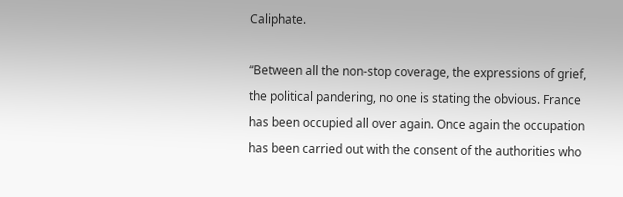Caliphate.

“Between all the non-stop coverage, the expressions of grief, the political pandering, no one is stating the obvious. France has been occupied all over again. Once again the occupation has been carried out with the consent of the authorities who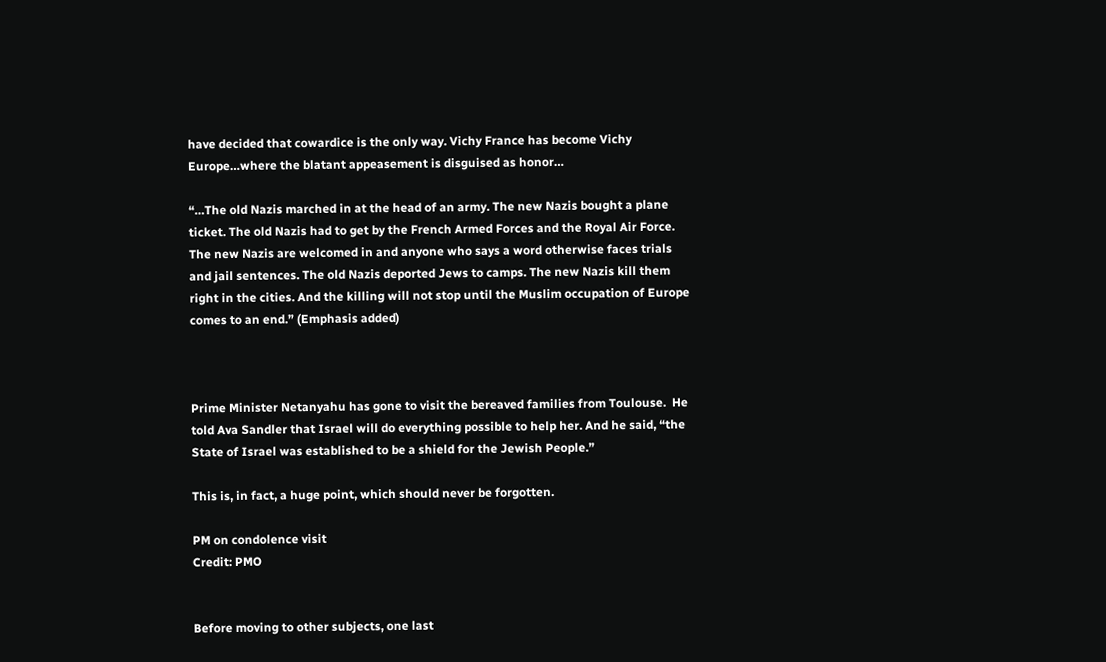have decided that cowardice is the only way. Vichy France has become Vichy Europe…where the blatant appeasement is disguised as honor…

“…The old Nazis marched in at the head of an army. The new Nazis bought a plane ticket. The old Nazis had to get by the French Armed Forces and the Royal Air Force. The new Nazis are welcomed in and anyone who says a word otherwise faces trials and jail sentences. The old Nazis deported Jews to camps. The new Nazis kill them right in the cities. And the killing will not stop until the Muslim occupation of Europe comes to an end.” (Emphasis added)



Prime Minister Netanyahu has gone to visit the bereaved families from Toulouse.  He told Ava Sandler that Israel will do everything possible to help her. And he said, “the State of Israel was established to be a shield for the Jewish People.”

This is, in fact, a huge point, which should never be forgotten.

PM on condolence visit
Credit: PMO


Before moving to other subjects, one last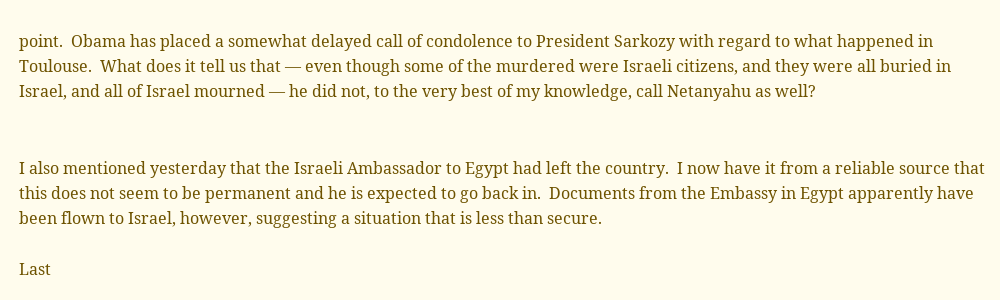point.  Obama has placed a somewhat delayed call of condolence to President Sarkozy with regard to what happened in Toulouse.  What does it tell us that — even though some of the murdered were Israeli citizens, and they were all buried in Israel, and all of Israel mourned — he did not, to the very best of my knowledge, call Netanyahu as well?


I also mentioned yesterday that the Israeli Ambassador to Egypt had left the country.  I now have it from a reliable source that this does not seem to be permanent and he is expected to go back in.  Documents from the Embassy in Egypt apparently have been flown to Israel, however, suggesting a situation that is less than secure.

Last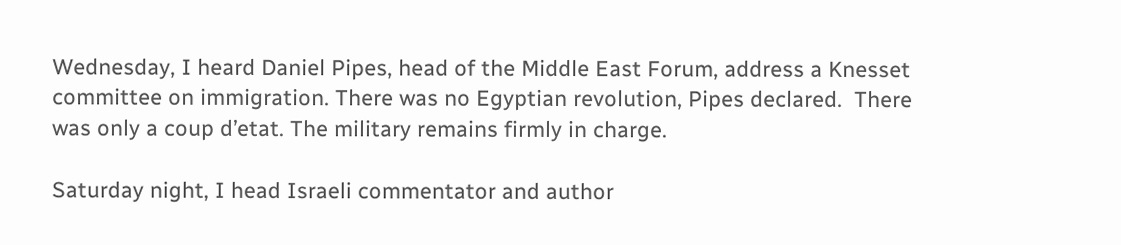Wednesday, I heard Daniel Pipes, head of the Middle East Forum, address a Knesset committee on immigration. There was no Egyptian revolution, Pipes declared.  There was only a coup d’etat. The military remains firmly in charge.

Saturday night, I head Israeli commentator and author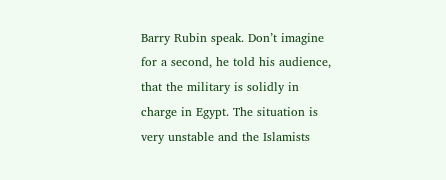Barry Rubin speak. Don’t imagine for a second, he told his audience, that the military is solidly in charge in Egypt. The situation is very unstable and the Islamists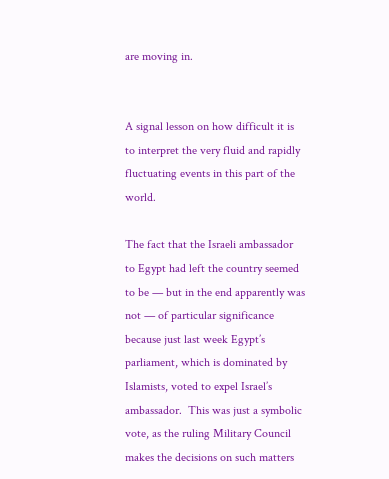are moving in.


A signal lesson on how difficult it is to interpret the very fluid and rapidly fluctuating events in this part of the world.

The fact that the Israeli ambassador to Egypt had left the country seemed to be — but in the end apparently was not — of particular significance because just last week Egypt’s parliament, which is dominated by Islamists, voted to expel Israel’s ambassador.  This was just a symbolic vote, as the ruling Military Council makes the decisions on such matters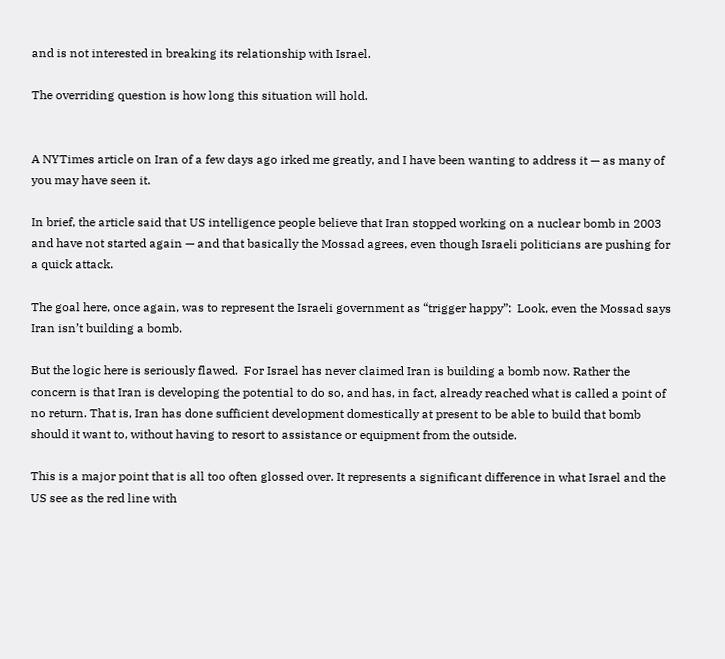and is not interested in breaking its relationship with Israel.

The overriding question is how long this situation will hold.


A NYTimes article on Iran of a few days ago irked me greatly, and I have been wanting to address it — as many of you may have seen it.

In brief, the article said that US intelligence people believe that Iran stopped working on a nuclear bomb in 2003 and have not started again — and that basically the Mossad agrees, even though Israeli politicians are pushing for a quick attack.

The goal here, once again, was to represent the Israeli government as “trigger happy”:  Look, even the Mossad says Iran isn’t building a bomb.

But the logic here is seriously flawed.  For Israel has never claimed Iran is building a bomb now. Rather the concern is that Iran is developing the potential to do so, and has, in fact, already reached what is called a point of no return. That is, Iran has done sufficient development domestically at present to be able to build that bomb should it want to, without having to resort to assistance or equipment from the outside.

This is a major point that is all too often glossed over. It represents a significant difference in what Israel and the US see as the red line with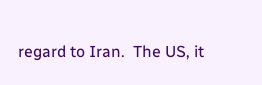regard to Iran.  The US, it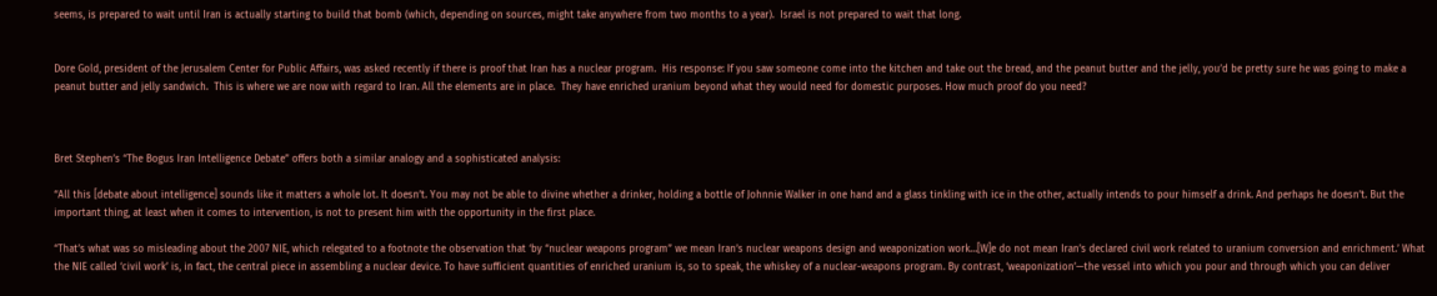seems, is prepared to wait until Iran is actually starting to build that bomb (which, depending on sources, might take anywhere from two months to a year).  Israel is not prepared to wait that long.


Dore Gold, president of the Jerusalem Center for Public Affairs, was asked recently if there is proof that Iran has a nuclear program.  His response: If you saw someone come into the kitchen and take out the bread, and the peanut butter and the jelly, you’d be pretty sure he was going to make a peanut butter and jelly sandwich.  This is where we are now with regard to Iran. All the elements are in place.  They have enriched uranium beyond what they would need for domestic purposes. How much proof do you need?



Bret Stephen’s “The Bogus Iran Intelligence Debate” offers both a similar analogy and a sophisticated analysis:

“All this [debate about intelligence] sounds like it matters a whole lot. It doesn’t. You may not be able to divine whether a drinker, holding a bottle of Johnnie Walker in one hand and a glass tinkling with ice in the other, actually intends to pour himself a drink. And perhaps he doesn’t. But the important thing, at least when it comes to intervention, is not to present him with the opportunity in the first place.

“That’s what was so misleading about the 2007 NIE, which relegated to a footnote the observation that ‘by “nuclear weapons program” we mean Iran’s nuclear weapons design and weaponization work…[W]e do not mean Iran’s declared civil work related to uranium conversion and enrichment.’ What the NIE called ‘civil work’ is, in fact, the central piece in assembling a nuclear device. To have sufficient quantities of enriched uranium is, so to speak, the whiskey of a nuclear-weapons program. By contrast, ‘weaponization’—the vessel into which you pour and through which you can deliver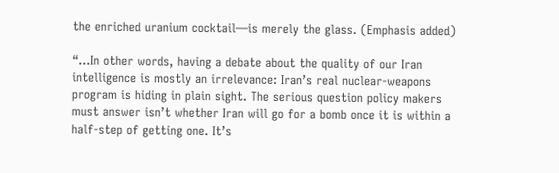the enriched uranium cocktail—is merely the glass. (Emphasis added)

“…In other words, having a debate about the quality of our Iran intelligence is mostly an irrelevance: Iran’s real nuclear-weapons program is hiding in plain sight. The serious question policy makers must answer isn’t whether Iran will go for a bomb once it is within a half-step of getting one. It’s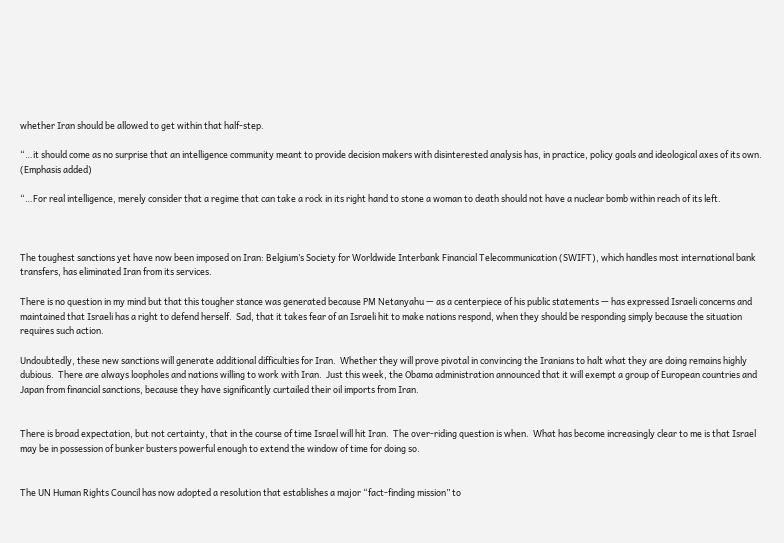whether Iran should be allowed to get within that half-step.

“…it should come as no surprise that an intelligence community meant to provide decision makers with disinterested analysis has, in practice, policy goals and ideological axes of its own. (Emphasis added)

“…For real intelligence, merely consider that a regime that can take a rock in its right hand to stone a woman to death should not have a nuclear bomb within reach of its left.



The toughest sanctions yet have now been imposed on Iran: Belgium’s Society for Worldwide Interbank Financial Telecommunication (SWIFT), which handles most international bank transfers, has eliminated Iran from its services.

There is no question in my mind but that this tougher stance was generated because PM Netanyahu — as a centerpiece of his public statements — has expressed Israeli concerns and maintained that Israeli has a right to defend herself.  Sad, that it takes fear of an Israeli hit to make nations respond, when they should be responding simply because the situation requires such action.

Undoubtedly, these new sanctions will generate additional difficulties for Iran.  Whether they will prove pivotal in convincing the Iranians to halt what they are doing remains highly dubious.  There are always loopholes and nations willing to work with Iran.  Just this week, the Obama administration announced that it will exempt a group of European countries and Japan from financial sanctions, because they have significantly curtailed their oil imports from Iran.


There is broad expectation, but not certainty, that in the course of time Israel will hit Iran.  The over-riding question is when.  What has become increasingly clear to me is that Israel may be in possession of bunker busters powerful enough to extend the window of time for doing so.


The UN Human Rights Council has now adopted a resolution that establishes a major “fact-finding mission” to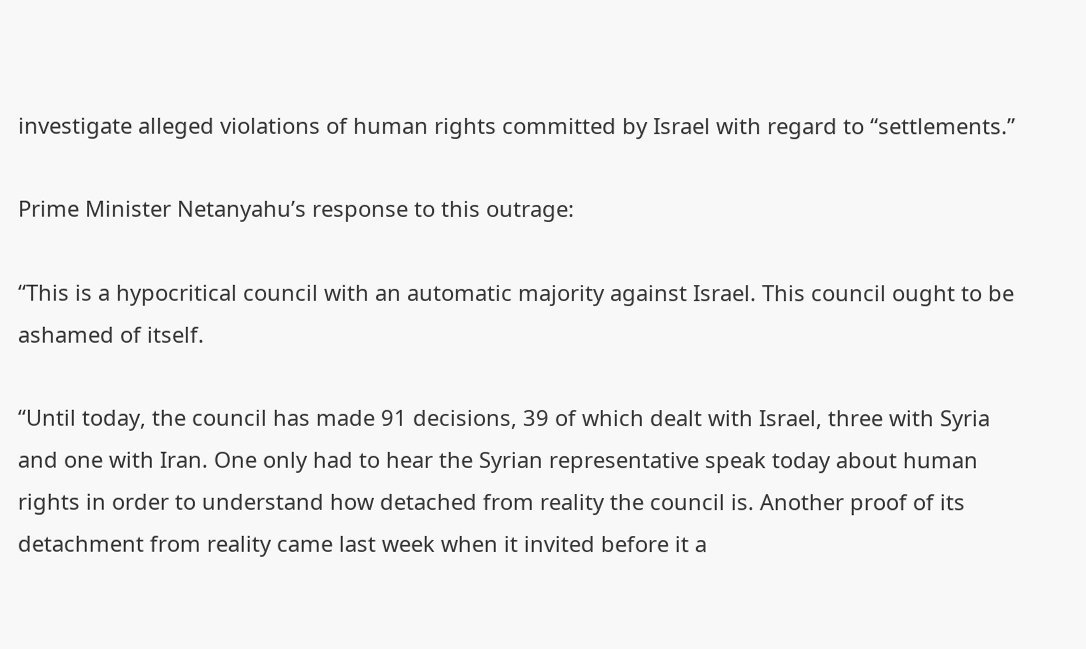investigate alleged violations of human rights committed by Israel with regard to “settlements.”

Prime Minister Netanyahu’s response to this outrage:

“This is a hypocritical council with an automatic majority against Israel. This council ought to be ashamed of itself.

“Until today, the council has made 91 decisions, 39 of which dealt with Israel, three with Syria and one with Iran. One only had to hear the Syrian representative speak today about human rights in order to understand how detached from reality the council is. Another proof of its detachment from reality came last week when it invited before it a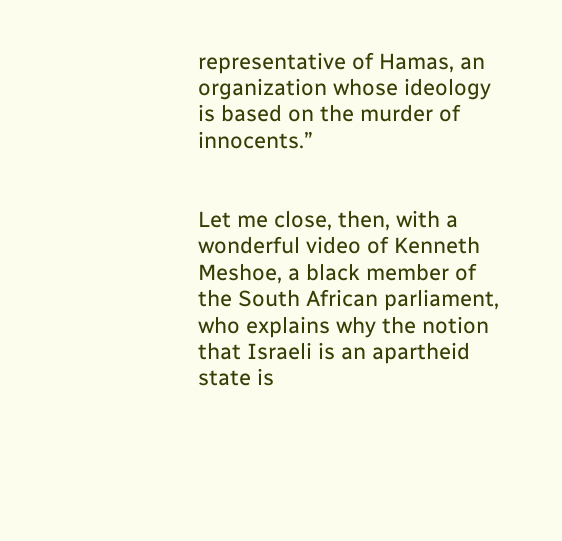representative of Hamas, an organization whose ideology is based on the murder of innocents.”


Let me close, then, with a wonderful video of Kenneth Meshoe, a black member of the South African parliament, who explains why the notion that Israeli is an apartheid state is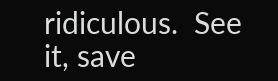ridiculous.  See it, save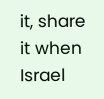it, share it when Israel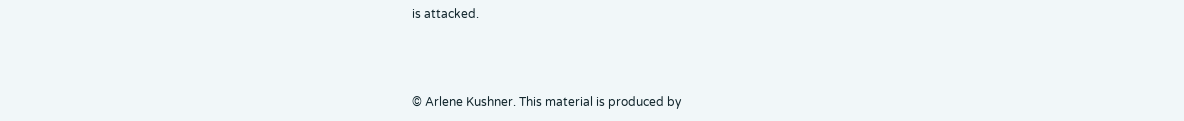is attacked.



© Arlene Kushner. This material is produced by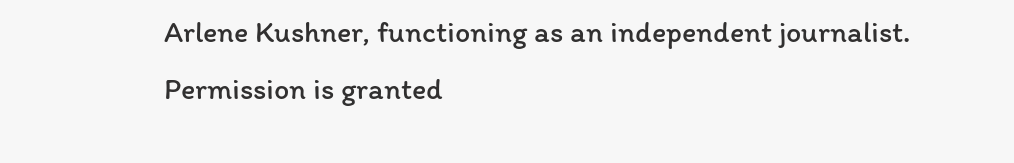Arlene Kushner, functioning as an independent journalist. Permission is granted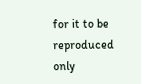for it to be reproduced only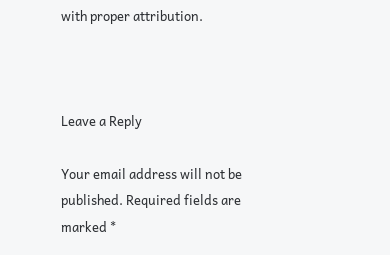with proper attribution.



Leave a Reply

Your email address will not be published. Required fields are marked *